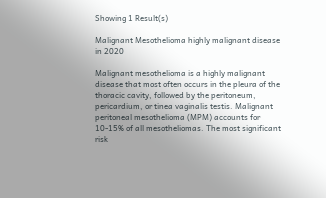Showing 1 Result(s)

Malignant Mesothelioma highly malignant disease in 2020

Malignant mesothelioma is a highly malignant disease that most often occurs in the pleura of the thoracic cavity, followed by the peritoneum, pericardium, or tinea vaginalis testis. Malignant peritoneal mesothelioma (MPM) accounts for 10-15% of all mesotheliomas. The most significant risk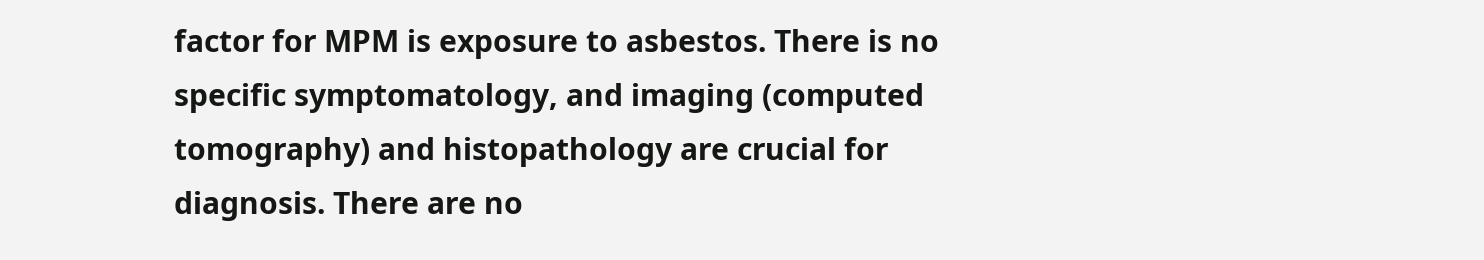factor for MPM is exposure to asbestos. There is no specific symptomatology, and imaging (computed tomography) and histopathology are crucial for diagnosis. There are no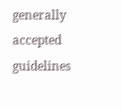generally accepted guidelines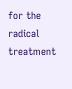for the radical treatment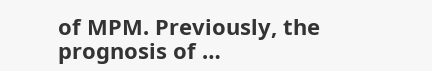of MPM. Previously, the prognosis of …